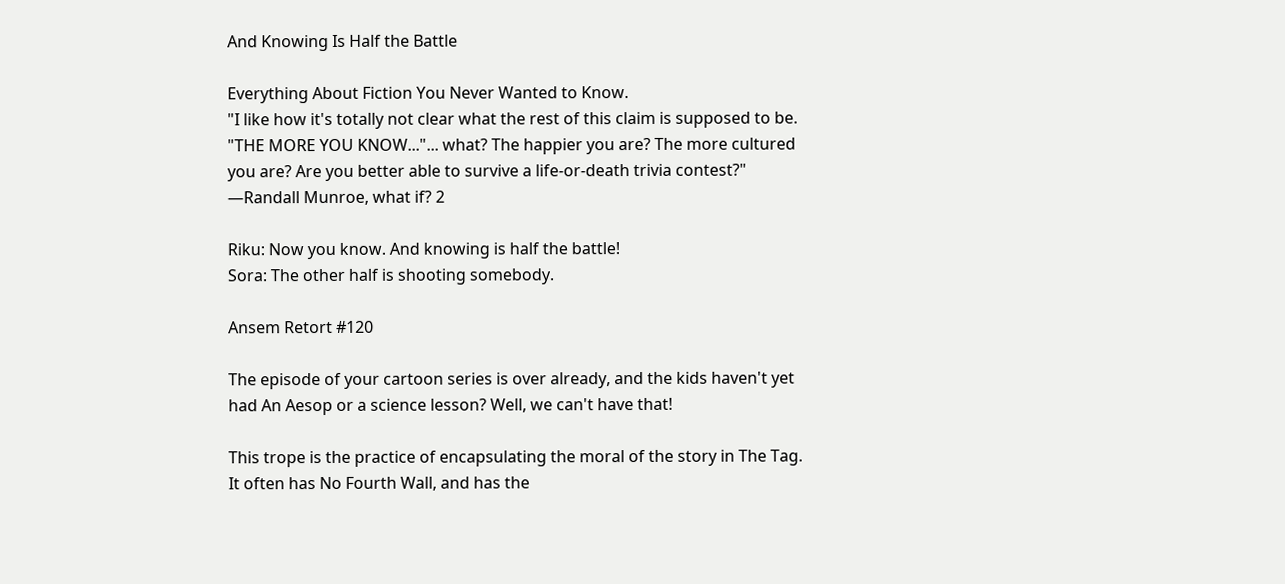And Knowing Is Half the Battle

Everything About Fiction You Never Wanted to Know.
"I like how it's totally not clear what the rest of this claim is supposed to be. "THE MORE YOU KNOW..."... what? The happier you are? The more cultured you are? Are you better able to survive a life-or-death trivia contest?" —Randall Munroe, what if? 2

Riku: Now you know. And knowing is half the battle!
Sora: The other half is shooting somebody.

Ansem Retort #120

The episode of your cartoon series is over already, and the kids haven't yet had An Aesop or a science lesson? Well, we can't have that!

This trope is the practice of encapsulating the moral of the story in The Tag. It often has No Fourth Wall, and has the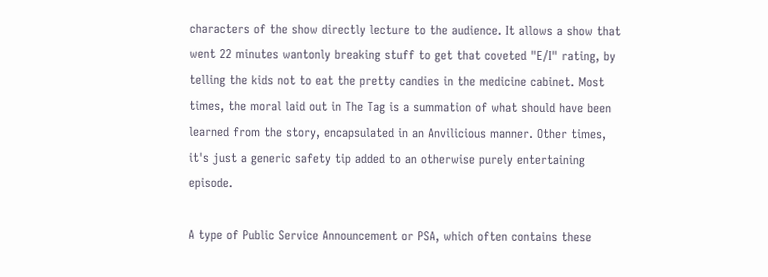characters of the show directly lecture to the audience. It allows a show that went 22 minutes wantonly breaking stuff to get that coveted "E/I" rating, by telling the kids not to eat the pretty candies in the medicine cabinet. Most times, the moral laid out in The Tag is a summation of what should have been learned from the story, encapsulated in an Anvilicious manner. Other times, it's just a generic safety tip added to an otherwise purely entertaining episode.

A type of Public Service Announcement or PSA, which often contains these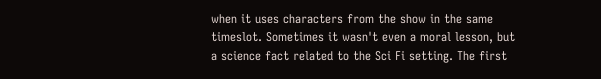when it uses characters from the show in the same timeslot. Sometimes it wasn't even a moral lesson, but a science fact related to the Sci Fi setting. The first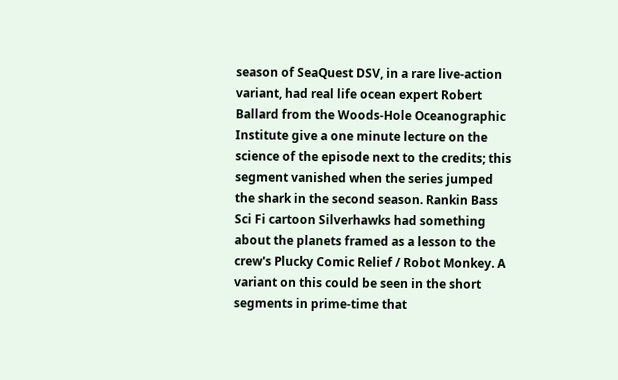season of SeaQuest DSV, in a rare live-action variant, had real life ocean expert Robert Ballard from the Woods-Hole Oceanographic Institute give a one minute lecture on the science of the episode next to the credits; this segment vanished when the series jumped the shark in the second season. Rankin Bass Sci Fi cartoon Silverhawks had something about the planets framed as a lesson to the crew's Plucky Comic Relief / Robot Monkey. A variant on this could be seen in the short segments in prime-time that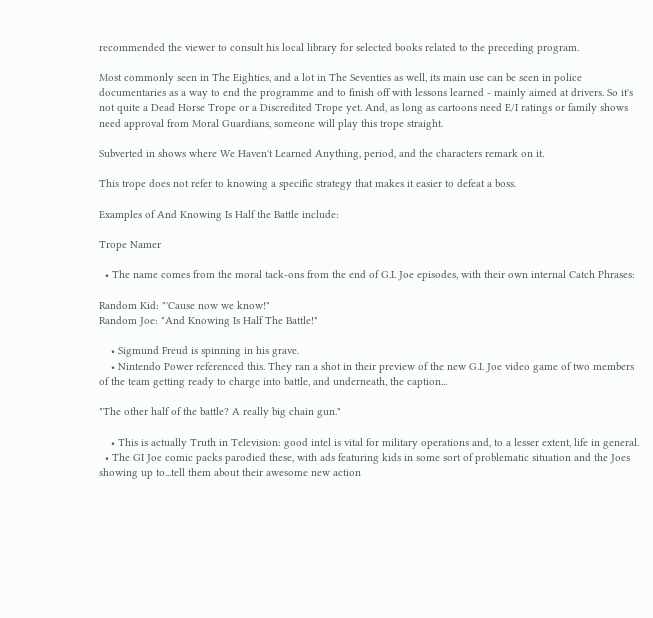recommended the viewer to consult his local library for selected books related to the preceding program.

Most commonly seen in The Eighties, and a lot in The Seventies as well, its main use can be seen in police documentaries as a way to end the programme and to finish off with lessons learned - mainly aimed at drivers. So it's not quite a Dead Horse Trope or a Discredited Trope yet. And, as long as cartoons need E/I ratings or family shows need approval from Moral Guardians, someone will play this trope straight.

Subverted in shows where We Haven't Learned Anything, period, and the characters remark on it.

This trope does not refer to knowing a specific strategy that makes it easier to defeat a boss.

Examples of And Knowing Is Half the Battle include:

Trope Namer

  • The name comes from the moral tack-ons from the end of G.I. Joe episodes, with their own internal Catch Phrases:

Random Kid: "'Cause now we know!"
Random Joe: "And Knowing Is Half The Battle!"

    • Sigmund Freud is spinning in his grave.
    • Nintendo Power referenced this. They ran a shot in their preview of the new G.I. Joe video game of two members of the team getting ready to charge into battle, and underneath, the caption...

"The other half of the battle? A really big chain gun."

    • This is actually Truth in Television: good intel is vital for military operations and, to a lesser extent, life in general.
  • The GI Joe comic packs parodied these, with ads featuring kids in some sort of problematic situation and the Joes showing up to...tell them about their awesome new action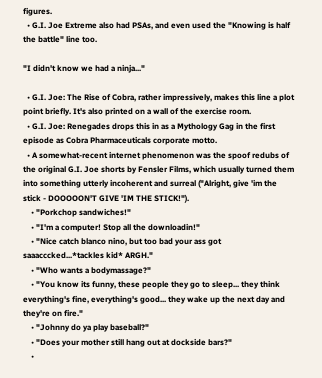figures.
  • G.I. Joe Extreme also had PSAs, and even used the "Knowing is half the battle" line too.

"I didn't know we had a ninja..."

  • G.I. Joe: The Rise of Cobra, rather impressively, makes this line a plot point briefly. It's also printed on a wall of the exercise room.
  • G.I. Joe: Renegades drops this in as a Mythology Gag in the first episode as Cobra Pharmaceuticals corporate motto.
  • A somewhat-recent internet phenomenon was the spoof redubs of the original G.I. Joe shorts by Fensler Films, which usually turned them into something utterly incoherent and surreal ("Alright, give 'im the stick - DOOOOON'T GIVE 'IM THE STICK!").
    • "Porkchop sandwiches!"
    • "I'm a computer! Stop all the downloadin!"
    • "Nice catch blanco nino, but too bad your ass got saaacccked...*tackles kid* ARGH."
    • "Who wants a bodymassage?"
    • "You know its funny, these people they go to sleep... they think everything's fine, everything's good... they wake up the next day and they're on fire."
    • "Johnny do ya play baseball?"
    • "Does your mother still hang out at dockside bars?"
    •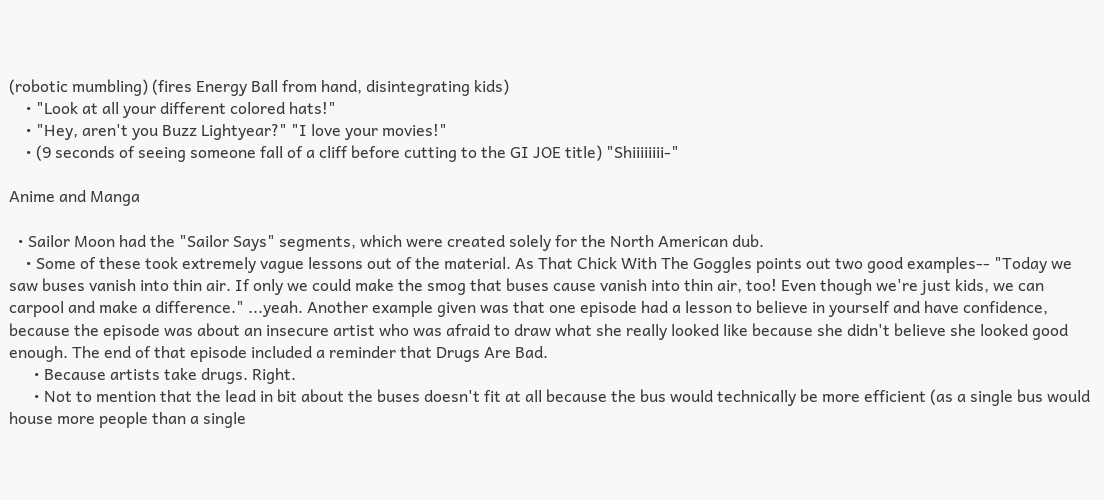(robotic mumbling) (fires Energy Ball from hand, disintegrating kids)
    • "Look at all your different colored hats!"
    • "Hey, aren't you Buzz Lightyear?" "I love your movies!"
    • (9 seconds of seeing someone fall of a cliff before cutting to the GI JOE title) "Shiiiiiiii-"

Anime and Manga

  • Sailor Moon had the "Sailor Says" segments, which were created solely for the North American dub.
    • Some of these took extremely vague lessons out of the material. As That Chick With The Goggles points out two good examples-- "Today we saw buses vanish into thin air. If only we could make the smog that buses cause vanish into thin air, too! Even though we're just kids, we can carpool and make a difference." ...yeah. Another example given was that one episode had a lesson to believe in yourself and have confidence, because the episode was about an insecure artist who was afraid to draw what she really looked like because she didn't believe she looked good enough. The end of that episode included a reminder that Drugs Are Bad.
      • Because artists take drugs. Right.
      • Not to mention that the lead in bit about the buses doesn't fit at all because the bus would technically be more efficient (as a single bus would house more people than a single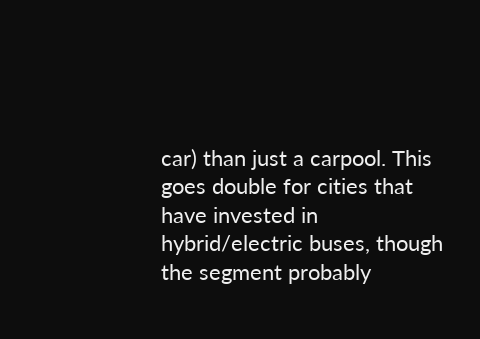car) than just a carpool. This goes double for cities that have invested in hybrid/electric buses, though the segment probably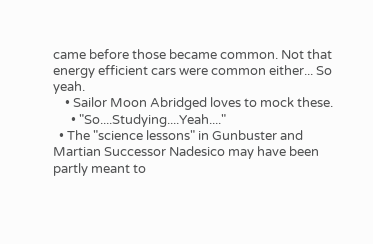came before those became common. Not that energy efficient cars were common either... So yeah.
    • Sailor Moon Abridged loves to mock these.
      • "So....Studying....Yeah...."
  • The "science lessons" in Gunbuster and Martian Successor Nadesico may have been partly meant to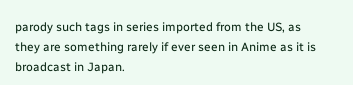parody such tags in series imported from the US, as they are something rarely if ever seen in Anime as it is broadcast in Japan.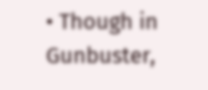• Though in Gunbuster,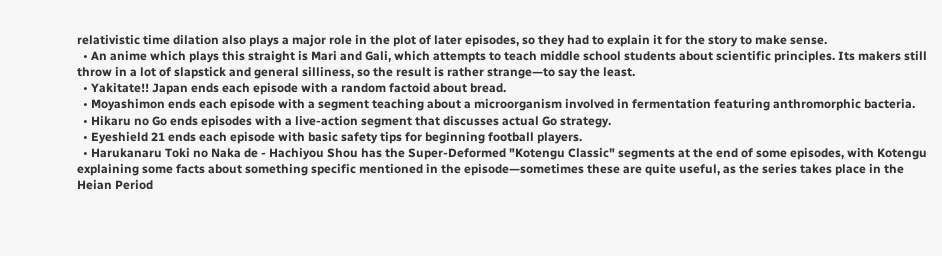relativistic time dilation also plays a major role in the plot of later episodes, so they had to explain it for the story to make sense.
  • An anime which plays this straight is Mari and Gali, which attempts to teach middle school students about scientific principles. Its makers still throw in a lot of slapstick and general silliness, so the result is rather strange—to say the least.
  • Yakitate!! Japan ends each episode with a random factoid about bread.
  • Moyashimon ends each episode with a segment teaching about a microorganism involved in fermentation featuring anthromorphic bacteria.
  • Hikaru no Go ends episodes with a live-action segment that discusses actual Go strategy.
  • Eyeshield 21 ends each episode with basic safety tips for beginning football players.
  • Harukanaru Toki no Naka de - Hachiyou Shou has the Super-Deformed "Kotengu Classic" segments at the end of some episodes, with Kotengu explaining some facts about something specific mentioned in the episode—sometimes these are quite useful, as the series takes place in the Heian Period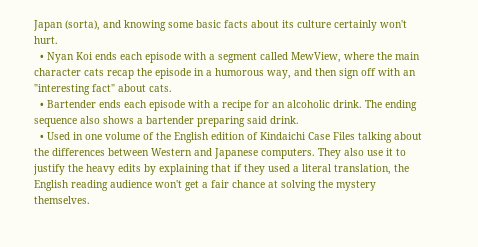Japan (sorta), and knowing some basic facts about its culture certainly won't hurt.
  • Nyan Koi ends each episode with a segment called MewView, where the main character cats recap the episode in a humorous way, and then sign off with an "interesting fact" about cats.
  • Bartender ends each episode with a recipe for an alcoholic drink. The ending sequence also shows a bartender preparing said drink.
  • Used in one volume of the English edition of Kindaichi Case Files talking about the differences between Western and Japanese computers. They also use it to justify the heavy edits by explaining that if they used a literal translation, the English reading audience won't get a fair chance at solving the mystery themselves.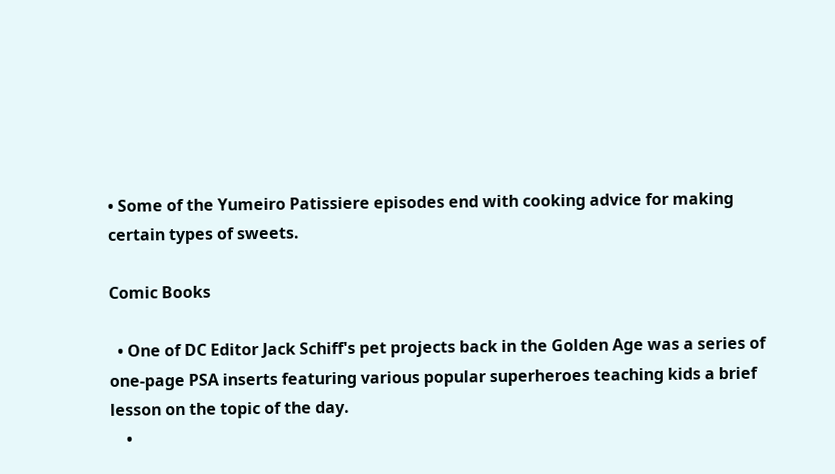• Some of the Yumeiro Patissiere episodes end with cooking advice for making certain types of sweets.

Comic Books

  • One of DC Editor Jack Schiff's pet projects back in the Golden Age was a series of one-page PSA inserts featuring various popular superheroes teaching kids a brief lesson on the topic of the day.
    •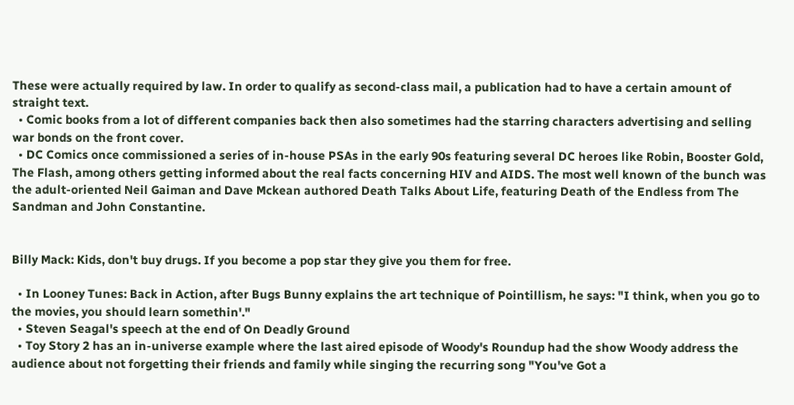These were actually required by law. In order to qualify as second-class mail, a publication had to have a certain amount of straight text.
  • Comic books from a lot of different companies back then also sometimes had the starring characters advertising and selling war bonds on the front cover.
  • DC Comics once commissioned a series of in-house PSAs in the early 90s featuring several DC heroes like Robin, Booster Gold, The Flash, among others getting informed about the real facts concerning HIV and AIDS. The most well known of the bunch was the adult-oriented Neil Gaiman and Dave Mckean authored Death Talks About Life, featuring Death of the Endless from The Sandman and John Constantine.


Billy Mack: Kids, don't buy drugs. If you become a pop star they give you them for free.

  • In Looney Tunes: Back in Action, after Bugs Bunny explains the art technique of Pointillism, he says: "I think, when you go to the movies, you should learn somethin'."
  • Steven Seagal's speech at the end of On Deadly Ground
  • Toy Story 2 has an in-universe example where the last aired episode of Woody's Roundup had the show Woody address the audience about not forgetting their friends and family while singing the recurring song "You've Got a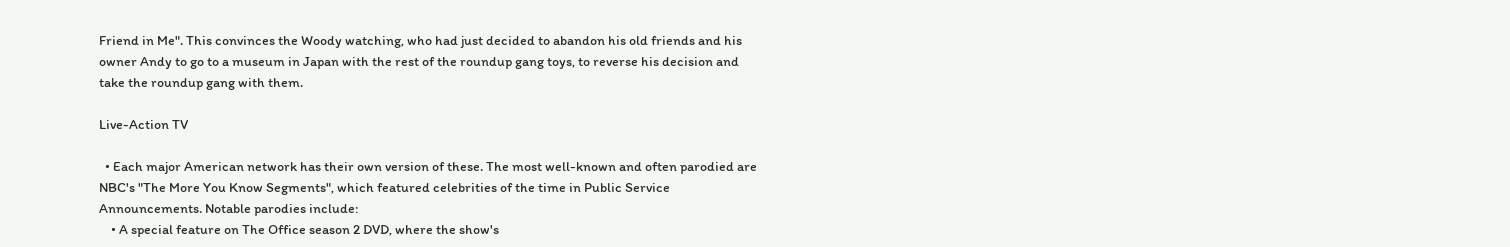Friend in Me". This convinces the Woody watching, who had just decided to abandon his old friends and his owner Andy to go to a museum in Japan with the rest of the roundup gang toys, to reverse his decision and take the roundup gang with them.

Live-Action TV

  • Each major American network has their own version of these. The most well-known and often parodied are NBC's "The More You Know Segments", which featured celebrities of the time in Public Service Announcements. Notable parodies include:
    • A special feature on The Office season 2 DVD, where the show's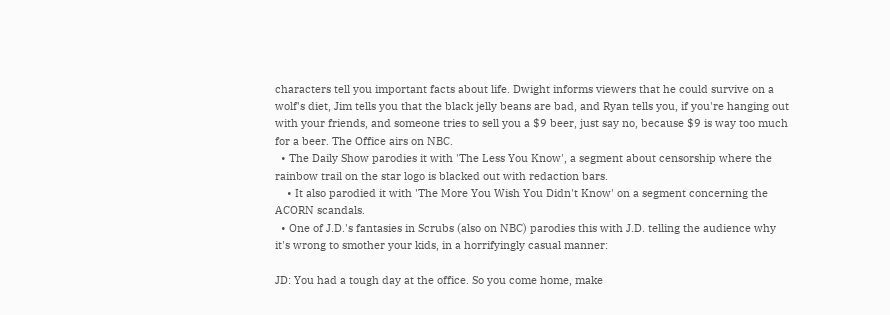characters tell you important facts about life. Dwight informs viewers that he could survive on a wolf's diet, Jim tells you that the black jelly beans are bad, and Ryan tells you, if you're hanging out with your friends, and someone tries to sell you a $9 beer, just say no, because $9 is way too much for a beer. The Office airs on NBC.
  • The Daily Show parodies it with 'The Less You Know', a segment about censorship where the rainbow trail on the star logo is blacked out with redaction bars.
    • It also parodied it with 'The More You Wish You Didn't Know' on a segment concerning the ACORN scandals.
  • One of J.D.'s fantasies in Scrubs (also on NBC) parodies this with J.D. telling the audience why it's wrong to smother your kids, in a horrifyingly casual manner:

JD: You had a tough day at the office. So you come home, make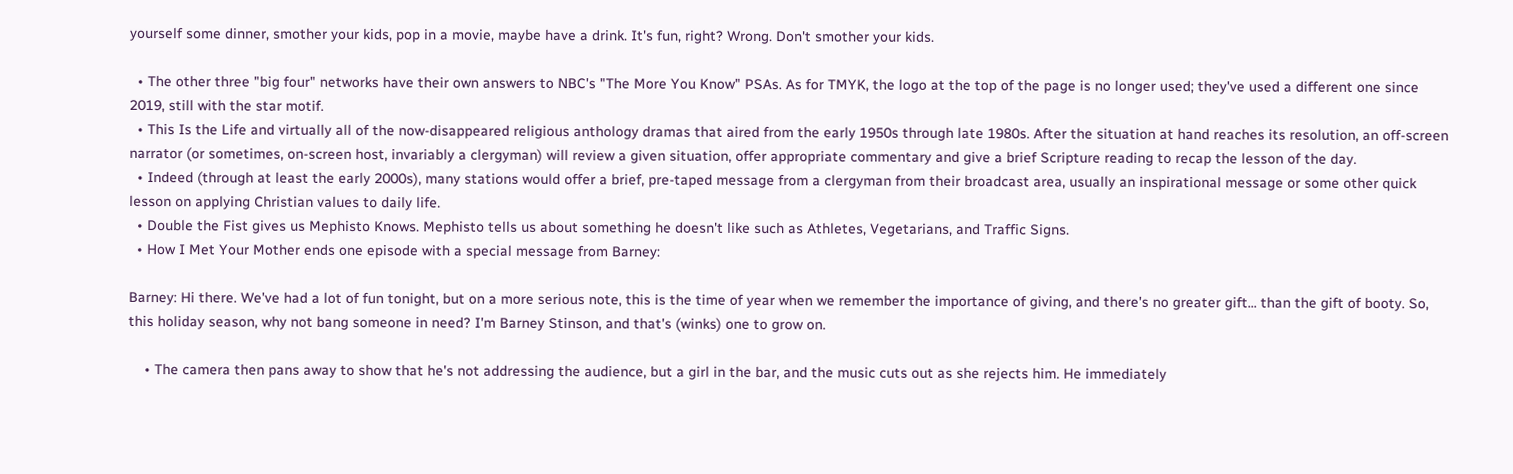yourself some dinner, smother your kids, pop in a movie, maybe have a drink. It's fun, right? Wrong. Don't smother your kids.

  • The other three "big four" networks have their own answers to NBC's "The More You Know" PSAs. As for TMYK, the logo at the top of the page is no longer used; they've used a different one since 2019, still with the star motif.
  • This Is the Life and virtually all of the now-disappeared religious anthology dramas that aired from the early 1950s through late 1980s. After the situation at hand reaches its resolution, an off-screen narrator (or sometimes, on-screen host, invariably a clergyman) will review a given situation, offer appropriate commentary and give a brief Scripture reading to recap the lesson of the day.
  • Indeed (through at least the early 2000s), many stations would offer a brief, pre-taped message from a clergyman from their broadcast area, usually an inspirational message or some other quick lesson on applying Christian values to daily life.
  • Double the Fist gives us Mephisto Knows. Mephisto tells us about something he doesn't like such as Athletes, Vegetarians, and Traffic Signs.
  • How I Met Your Mother ends one episode with a special message from Barney:

Barney: Hi there. We've had a lot of fun tonight, but on a more serious note, this is the time of year when we remember the importance of giving, and there's no greater gift... than the gift of booty. So, this holiday season, why not bang someone in need? I'm Barney Stinson, and that's (winks) one to grow on.

    • The camera then pans away to show that he's not addressing the audience, but a girl in the bar, and the music cuts out as she rejects him. He immediately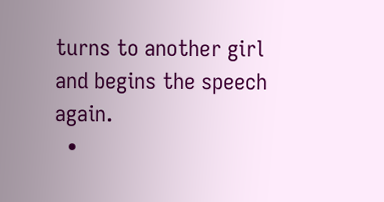turns to another girl and begins the speech again.
  •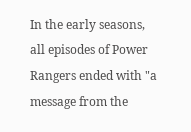In the early seasons, all episodes of Power Rangers ended with "a message from the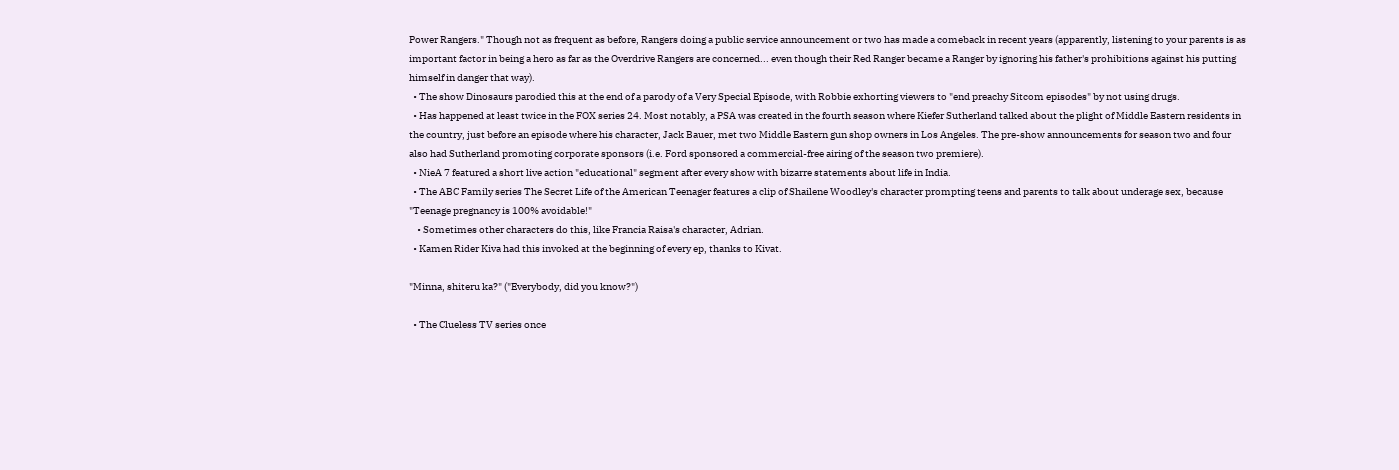Power Rangers." Though not as frequent as before, Rangers doing a public service announcement or two has made a comeback in recent years (apparently, listening to your parents is as important factor in being a hero as far as the Overdrive Rangers are concerned... even though their Red Ranger became a Ranger by ignoring his father's prohibitions against his putting himself in danger that way).
  • The show Dinosaurs parodied this at the end of a parody of a Very Special Episode, with Robbie exhorting viewers to "end preachy Sitcom episodes" by not using drugs.
  • Has happened at least twice in the FOX series 24. Most notably, a PSA was created in the fourth season where Kiefer Sutherland talked about the plight of Middle Eastern residents in the country, just before an episode where his character, Jack Bauer, met two Middle Eastern gun shop owners in Los Angeles. The pre-show announcements for season two and four also had Sutherland promoting corporate sponsors (i.e. Ford sponsored a commercial-free airing of the season two premiere).
  • NieA 7 featured a short live action "educational" segment after every show with bizarre statements about life in India.
  • The ABC Family series The Secret Life of the American Teenager features a clip of Shailene Woodley's character prompting teens and parents to talk about underage sex, because "Teenage pregnancy is 100% avoidable!"
    • Sometimes other characters do this, like Francia Raisa's character, Adrian.
  • Kamen Rider Kiva had this invoked at the beginning of every ep, thanks to Kivat.

"Minna, shiteru ka?" ("Everybody, did you know?")

  • The Clueless TV series once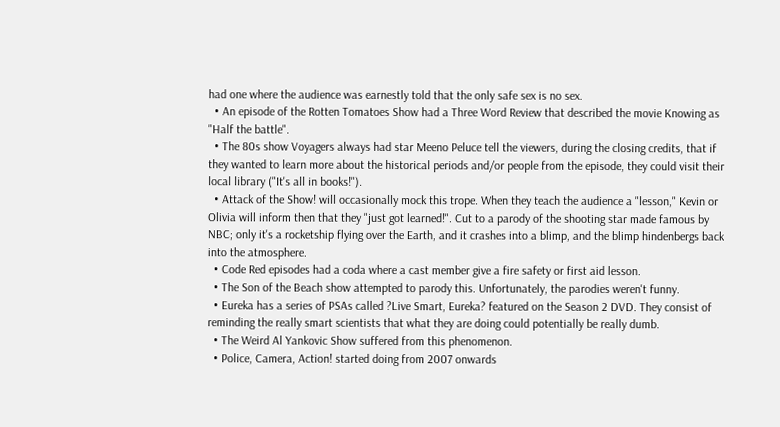had one where the audience was earnestly told that the only safe sex is no sex.
  • An episode of the Rotten Tomatoes Show had a Three Word Review that described the movie Knowing as "Half the battle".
  • The 80s show Voyagers always had star Meeno Peluce tell the viewers, during the closing credits, that if they wanted to learn more about the historical periods and/or people from the episode, they could visit their local library ("It's all in books!").
  • Attack of the Show! will occasionally mock this trope. When they teach the audience a "lesson," Kevin or Olivia will inform then that they "just got learned!". Cut to a parody of the shooting star made famous by NBC; only it's a rocketship flying over the Earth, and it crashes into a blimp, and the blimp hindenbergs back into the atmosphere.
  • Code Red episodes had a coda where a cast member give a fire safety or first aid lesson.
  • The Son of the Beach show attempted to parody this. Unfortunately, the parodies weren't funny.
  • Eureka has a series of PSAs called ?Live Smart, Eureka? featured on the Season 2 DVD. They consist of reminding the really smart scientists that what they are doing could potentially be really dumb.
  • The Weird Al Yankovic Show suffered from this phenomenon.
  • Police, Camera, Action! started doing from 2007 onwards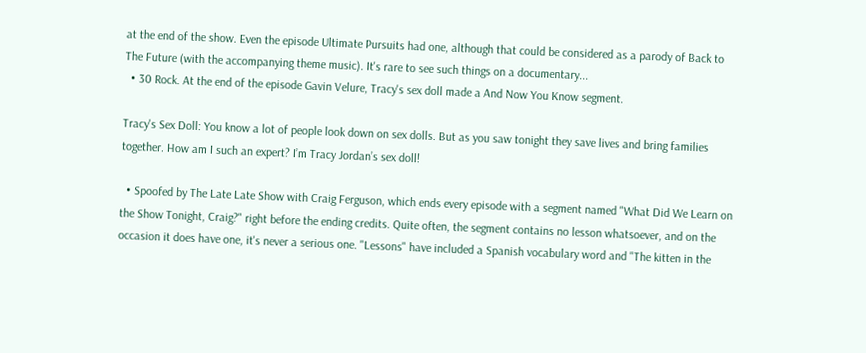at the end of the show. Even the episode Ultimate Pursuits had one, although that could be considered as a parody of Back to The Future (with the accompanying theme music). It's rare to see such things on a documentary...
  • 30 Rock. At the end of the episode Gavin Velure, Tracy's sex doll made a And Now You Know segment.

Tracy's Sex Doll: You know a lot of people look down on sex dolls. But as you saw tonight they save lives and bring families together. How am I such an expert? I’m Tracy Jordan’s sex doll!

  • Spoofed by The Late Late Show with Craig Ferguson, which ends every episode with a segment named "What Did We Learn on the Show Tonight, Craig?" right before the ending credits. Quite often, the segment contains no lesson whatsoever, and on the occasion it does have one, it's never a serious one. "Lessons" have included a Spanish vocabulary word and "The kitten in the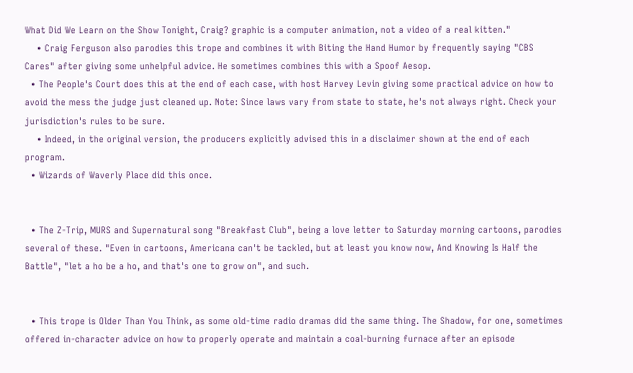What Did We Learn on the Show Tonight, Craig? graphic is a computer animation, not a video of a real kitten."
    • Craig Ferguson also parodies this trope and combines it with Biting the Hand Humor by frequently saying "CBS Cares" after giving some unhelpful advice. He sometimes combines this with a Spoof Aesop.
  • The People's Court does this at the end of each case, with host Harvey Levin giving some practical advice on how to avoid the mess the judge just cleaned up. Note: Since laws vary from state to state, he's not always right. Check your jurisdiction's rules to be sure.
    • Indeed, in the original version, the producers explicitly advised this in a disclaimer shown at the end of each program.
  • Wizards of Waverly Place did this once.


  • The Z-Trip, MURS and Supernatural song "Breakfast Club", being a love letter to Saturday morning cartoons, parodies several of these. "Even in cartoons, Americana can't be tackled, but at least you know now, And Knowing Is Half the Battle", "let a ho be a ho, and that's one to grow on", and such.


  • This trope is Older Than You Think, as some old-time radio dramas did the same thing. The Shadow, for one, sometimes offered in-character advice on how to properly operate and maintain a coal-burning furnace after an episode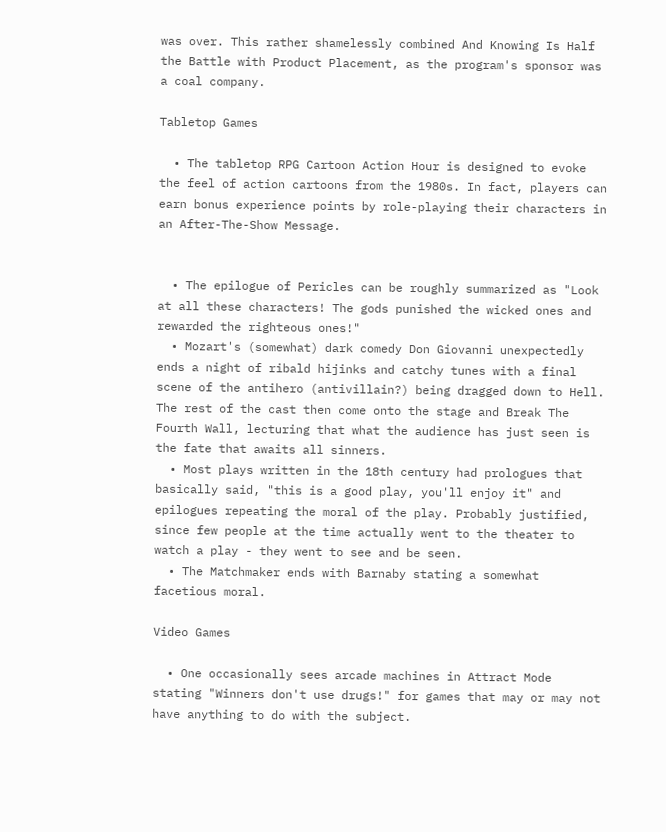was over. This rather shamelessly combined And Knowing Is Half the Battle with Product Placement, as the program's sponsor was a coal company.

Tabletop Games

  • The tabletop RPG Cartoon Action Hour is designed to evoke the feel of action cartoons from the 1980s. In fact, players can earn bonus experience points by role-playing their characters in an After-The-Show Message.


  • The epilogue of Pericles can be roughly summarized as "Look at all these characters! The gods punished the wicked ones and rewarded the righteous ones!"
  • Mozart's (somewhat) dark comedy Don Giovanni unexpectedly ends a night of ribald hijinks and catchy tunes with a final scene of the antihero (antivillain?) being dragged down to Hell. The rest of the cast then come onto the stage and Break The Fourth Wall, lecturing that what the audience has just seen is the fate that awaits all sinners.
  • Most plays written in the 18th century had prologues that basically said, "this is a good play, you'll enjoy it" and epilogues repeating the moral of the play. Probably justified, since few people at the time actually went to the theater to watch a play - they went to see and be seen.
  • The Matchmaker ends with Barnaby stating a somewhat facetious moral.

Video Games

  • One occasionally sees arcade machines in Attract Mode stating "Winners don't use drugs!" for games that may or may not have anything to do with the subject.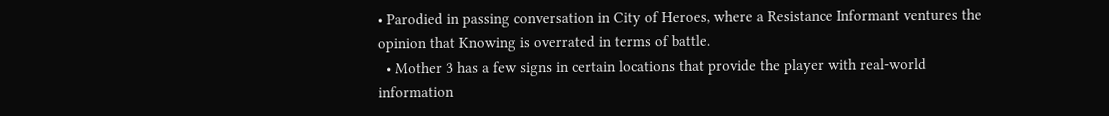• Parodied in passing conversation in City of Heroes, where a Resistance Informant ventures the opinion that Knowing is overrated in terms of battle.
  • Mother 3 has a few signs in certain locations that provide the player with real-world information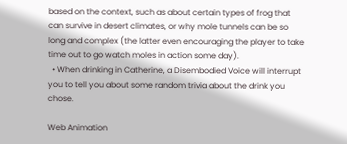based on the context, such as about certain types of frog that can survive in desert climates, or why mole tunnels can be so long and complex (the latter even encouraging the player to take time out to go watch moles in action some day).
  • When drinking in Catherine, a Disembodied Voice will interrupt you to tell you about some random trivia about the drink you chose.

Web Animation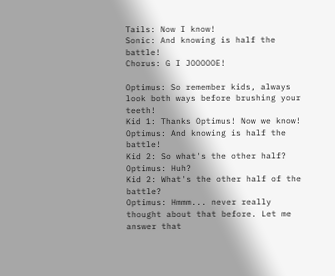Tails: Now I know!
Sonic: And knowing is half the battle!
Chorus: G I JOOOOOE!

Optimus: So remember kids, always look both ways before brushing your teeth!
Kid 1: Thanks Optimus! Now we know!
Optimus: And knowing is half the battle!
Kid 2: So what's the other half?
Optimus: Huh?
Kid 2: What's the other half of the battle?
Optimus: Hmmm... never really thought about that before. Let me answer that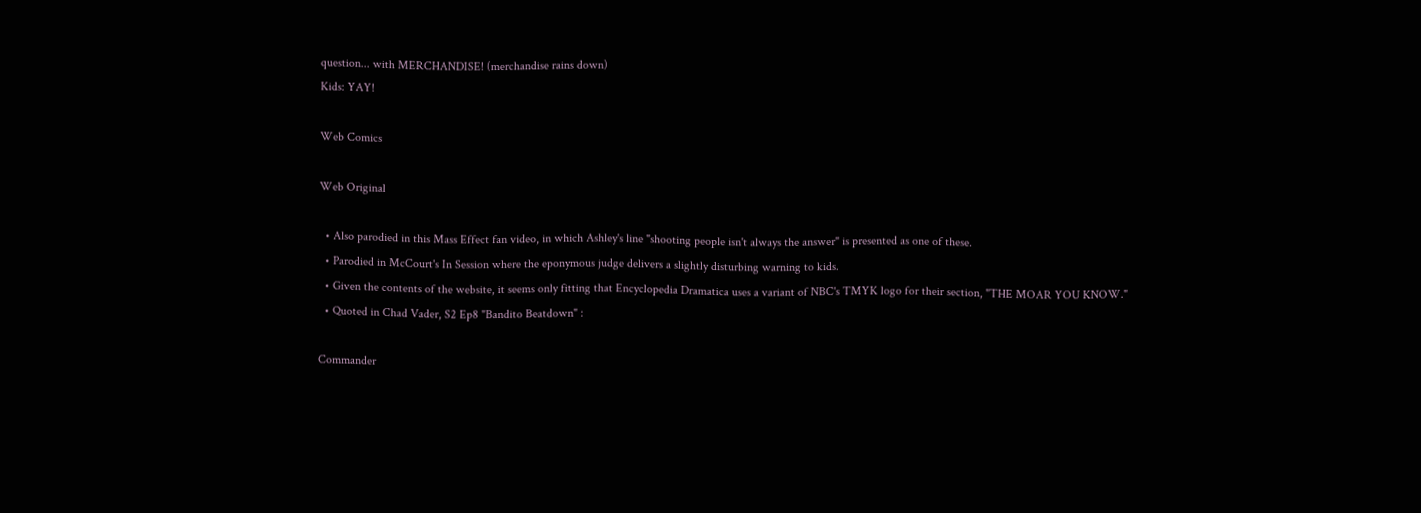question... with MERCHANDISE! (merchandise rains down)
Kids: YAY!

Web Comics

Web Original

  • Also parodied in this Mass Effect fan video, in which Ashley's line "shooting people isn't always the answer" is presented as one of these.
  • Parodied in McCourt's In Session where the eponymous judge delivers a slightly disturbing warning to kids.
  • Given the contents of the website, it seems only fitting that Encyclopedia Dramatica uses a variant of NBC's TMYK logo for their section, "THE MOAR YOU KNOW."
  • Quoted in Chad Vader, S2 Ep8 "Bandito Beatdown" :

Commander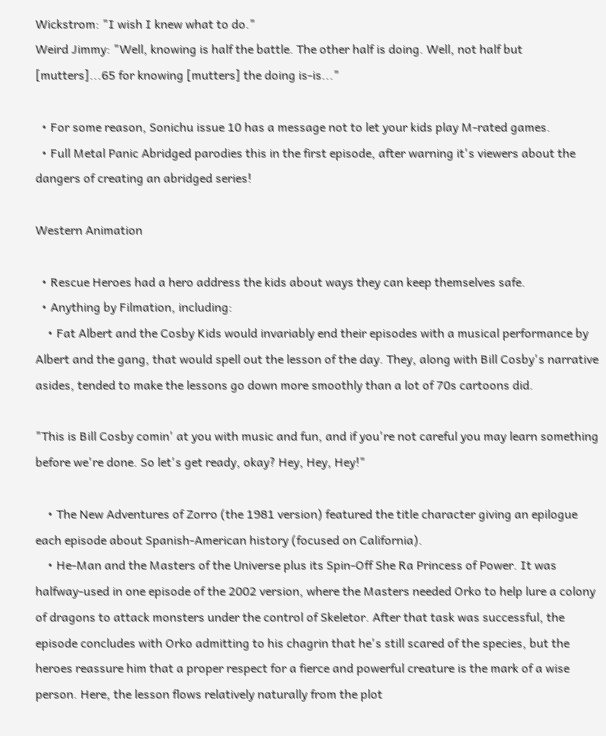Wickstrom: "I wish I knew what to do."
Weird Jimmy: "Well, knowing is half the battle. The other half is doing. Well, not half but [mutters]...65 for knowing [mutters] the doing is-is..."

  • For some reason, Sonichu issue 10 has a message not to let your kids play M-rated games.
  • Full Metal Panic Abridged parodies this in the first episode, after warning it's viewers about the dangers of creating an abridged series!

Western Animation

  • Rescue Heroes had a hero address the kids about ways they can keep themselves safe.
  • Anything by Filmation, including:
    • Fat Albert and the Cosby Kids would invariably end their episodes with a musical performance by Albert and the gang, that would spell out the lesson of the day. They, along with Bill Cosby's narrative asides, tended to make the lessons go down more smoothly than a lot of 70s cartoons did.

"This is Bill Cosby comin' at you with music and fun, and if you're not careful you may learn something before we're done. So let's get ready, okay? Hey, Hey, Hey!"

    • The New Adventures of Zorro (the 1981 version) featured the title character giving an epilogue each episode about Spanish-American history (focused on California).
    • He-Man and the Masters of the Universe plus its Spin-Off She Ra Princess of Power. It was halfway-used in one episode of the 2002 version, where the Masters needed Orko to help lure a colony of dragons to attack monsters under the control of Skeletor. After that task was successful, the episode concludes with Orko admitting to his chagrin that he's still scared of the species, but the heroes reassure him that a proper respect for a fierce and powerful creature is the mark of a wise person. Here, the lesson flows relatively naturally from the plot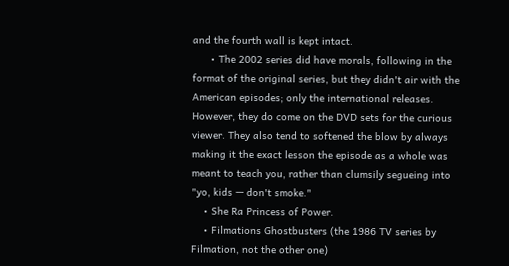and the fourth wall is kept intact.
      • The 2002 series did have morals, following in the format of the original series, but they didn't air with the American episodes; only the international releases. However, they do come on the DVD sets for the curious viewer. They also tend to softened the blow by always making it the exact lesson the episode as a whole was meant to teach you, rather than clumsily segueing into "yo, kids — don't smoke."
    • She Ra Princess of Power.
    • Filmations Ghostbusters (the 1986 TV series by Filmation, not the other one)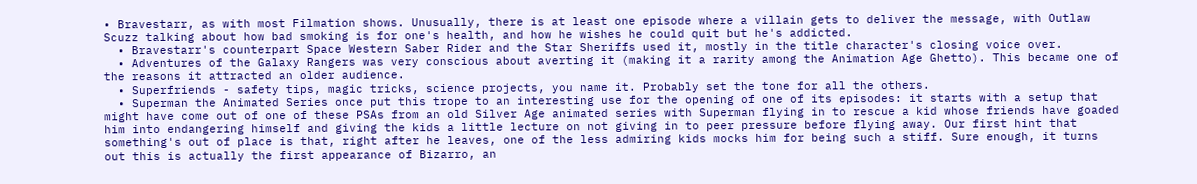• Bravestarr, as with most Filmation shows. Unusually, there is at least one episode where a villain gets to deliver the message, with Outlaw Scuzz talking about how bad smoking is for one's health, and how he wishes he could quit but he's addicted.
  • Bravestarr's counterpart Space Western Saber Rider and the Star Sheriffs used it, mostly in the title character's closing voice over.
  • Adventures of the Galaxy Rangers was very conscious about averting it (making it a rarity among the Animation Age Ghetto). This became one of the reasons it attracted an older audience.
  • Superfriends - safety tips, magic tricks, science projects, you name it. Probably set the tone for all the others.
  • Superman the Animated Series once put this trope to an interesting use for the opening of one of its episodes: it starts with a setup that might have come out of one of these PSAs from an old Silver Age animated series with Superman flying in to rescue a kid whose friends have goaded him into endangering himself and giving the kids a little lecture on not giving in to peer pressure before flying away. Our first hint that something's out of place is that, right after he leaves, one of the less admiring kids mocks him for being such a stiff. Sure enough, it turns out this is actually the first appearance of Bizarro, an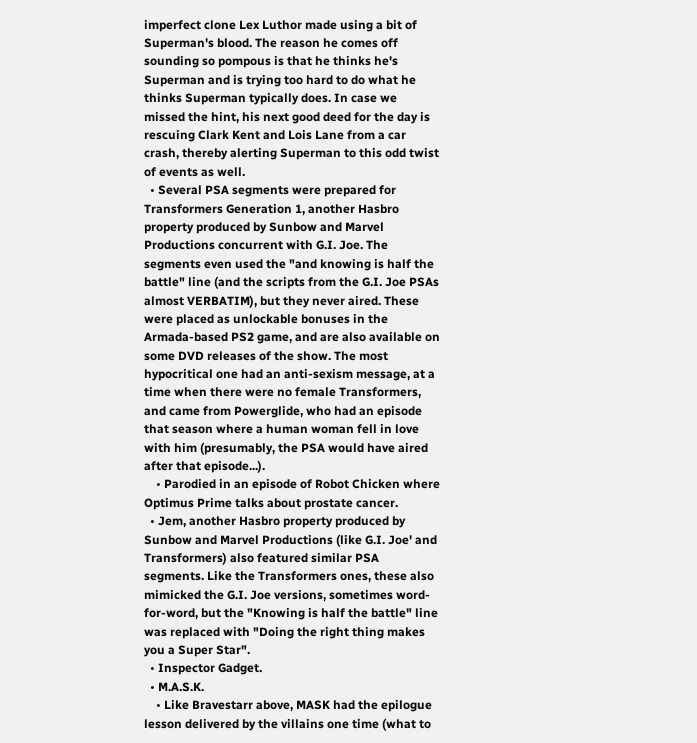imperfect clone Lex Luthor made using a bit of Superman's blood. The reason he comes off sounding so pompous is that he thinks he's Superman and is trying too hard to do what he thinks Superman typically does. In case we missed the hint, his next good deed for the day is rescuing Clark Kent and Lois Lane from a car crash, thereby alerting Superman to this odd twist of events as well.
  • Several PSA segments were prepared for Transformers Generation 1, another Hasbro property produced by Sunbow and Marvel Productions concurrent with G.I. Joe. The segments even used the "and knowing is half the battle" line (and the scripts from the G.I. Joe PSAs almost VERBATIM), but they never aired. These were placed as unlockable bonuses in the Armada-based PS2 game, and are also available on some DVD releases of the show. The most hypocritical one had an anti-sexism message, at a time when there were no female Transformers, and came from Powerglide, who had an episode that season where a human woman fell in love with him (presumably, the PSA would have aired after that episode...).
    • Parodied in an episode of Robot Chicken where Optimus Prime talks about prostate cancer.
  • Jem, another Hasbro property produced by Sunbow and Marvel Productions (like G.I. Joe' and Transformers) also featured similar PSA segments. Like the Transformers ones, these also mimicked the G.I. Joe versions, sometimes word-for-word, but the "Knowing is half the battle" line was replaced with "Doing the right thing makes you a Super Star".
  • Inspector Gadget.
  • M.A.S.K.
    • Like Bravestarr above, MASK had the epilogue lesson delivered by the villains one time (what to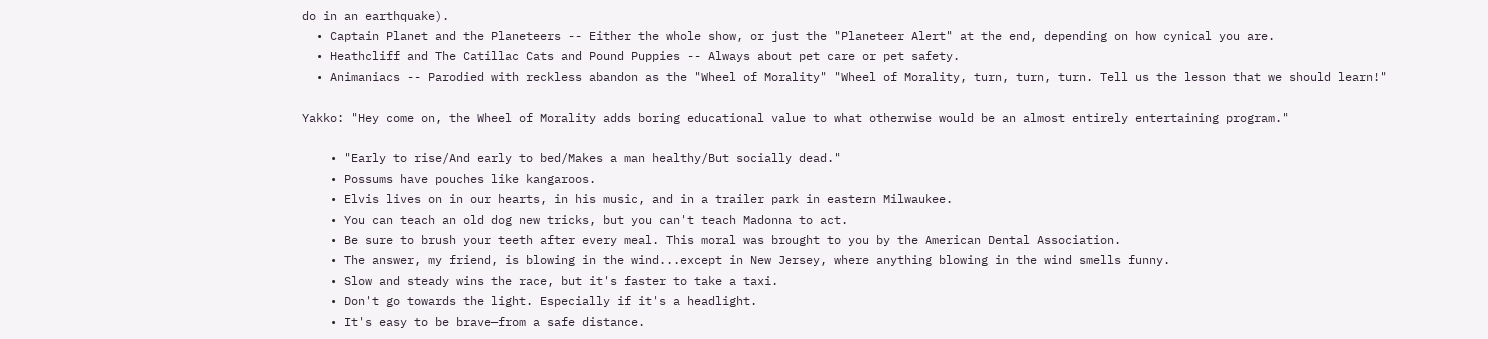do in an earthquake).
  • Captain Planet and the Planeteers -- Either the whole show, or just the "Planeteer Alert" at the end, depending on how cynical you are.
  • Heathcliff and The Catillac Cats and Pound Puppies -- Always about pet care or pet safety.
  • Animaniacs -- Parodied with reckless abandon as the "Wheel of Morality" "Wheel of Morality, turn, turn, turn. Tell us the lesson that we should learn!"

Yakko: "Hey come on, the Wheel of Morality adds boring educational value to what otherwise would be an almost entirely entertaining program."

    • "Early to rise/And early to bed/Makes a man healthy/But socially dead."
    • Possums have pouches like kangaroos.
    • Elvis lives on in our hearts, in his music, and in a trailer park in eastern Milwaukee.
    • You can teach an old dog new tricks, but you can't teach Madonna to act.
    • Be sure to brush your teeth after every meal. This moral was brought to you by the American Dental Association.
    • The answer, my friend, is blowing in the wind...except in New Jersey, where anything blowing in the wind smells funny.
    • Slow and steady wins the race, but it's faster to take a taxi.
    • Don't go towards the light. Especially if it's a headlight.
    • It's easy to be brave—from a safe distance.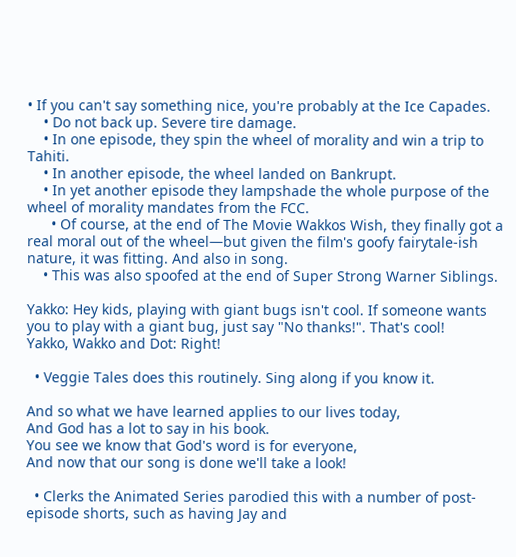• If you can't say something nice, you're probably at the Ice Capades.
    • Do not back up. Severe tire damage.
    • In one episode, they spin the wheel of morality and win a trip to Tahiti.
    • In another episode, the wheel landed on Bankrupt.
    • In yet another episode they lampshade the whole purpose of the wheel of morality mandates from the FCC.
      • Of course, at the end of The Movie Wakkos Wish, they finally got a real moral out of the wheel—but given the film's goofy fairytale-ish nature, it was fitting. And also in song.
    • This was also spoofed at the end of Super Strong Warner Siblings.

Yakko: Hey kids, playing with giant bugs isn't cool. If someone wants you to play with a giant bug, just say "No thanks!". That's cool!
Yakko, Wakko and Dot: Right!

  • Veggie Tales does this routinely. Sing along if you know it.

And so what we have learned applies to our lives today,
And God has a lot to say in his book.
You see we know that God's word is for everyone,
And now that our song is done we'll take a look!

  • Clerks the Animated Series parodied this with a number of post-episode shorts, such as having Jay and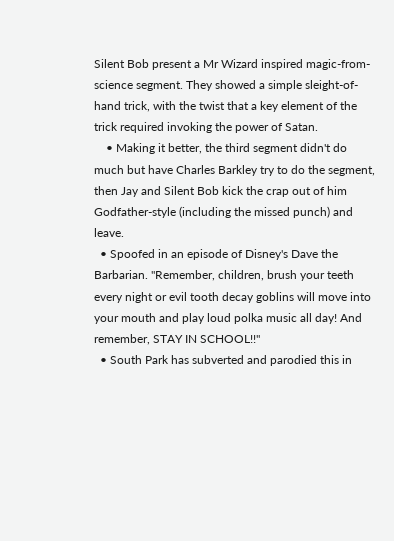Silent Bob present a Mr Wizard inspired magic-from-science segment. They showed a simple sleight-of-hand trick, with the twist that a key element of the trick required invoking the power of Satan.
    • Making it better, the third segment didn't do much but have Charles Barkley try to do the segment, then Jay and Silent Bob kick the crap out of him Godfather-style (including the missed punch) and leave.
  • Spoofed in an episode of Disney's Dave the Barbarian. "Remember, children, brush your teeth every night or evil tooth decay goblins will move into your mouth and play loud polka music all day! And remember, STAY IN SCHOOL!!"
  • South Park has subverted and parodied this in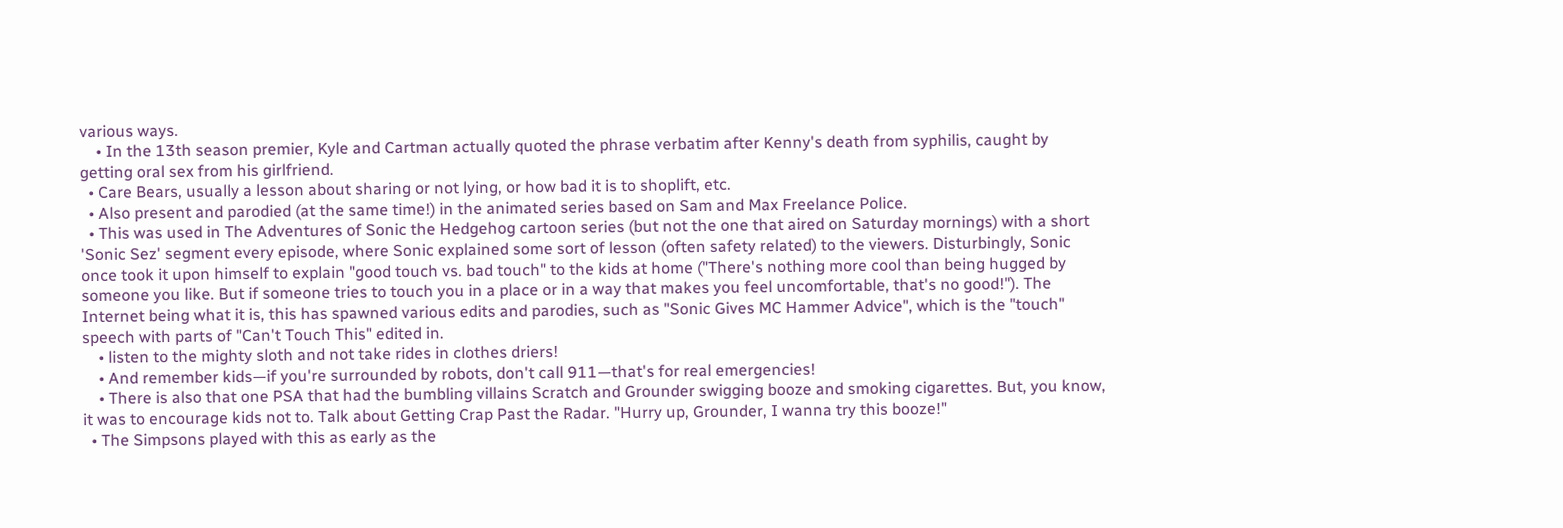various ways.
    • In the 13th season premier, Kyle and Cartman actually quoted the phrase verbatim after Kenny's death from syphilis, caught by getting oral sex from his girlfriend.
  • Care Bears, usually a lesson about sharing or not lying, or how bad it is to shoplift, etc.
  • Also present and parodied (at the same time!) in the animated series based on Sam and Max Freelance Police.
  • This was used in The Adventures of Sonic the Hedgehog cartoon series (but not the one that aired on Saturday mornings) with a short 'Sonic Sez' segment every episode, where Sonic explained some sort of lesson (often safety related) to the viewers. Disturbingly, Sonic once took it upon himself to explain "good touch vs. bad touch" to the kids at home ("There's nothing more cool than being hugged by someone you like. But if someone tries to touch you in a place or in a way that makes you feel uncomfortable, that's no good!"). The Internet being what it is, this has spawned various edits and parodies, such as "Sonic Gives MC Hammer Advice", which is the "touch" speech with parts of "Can't Touch This" edited in.
    • listen to the mighty sloth and not take rides in clothes driers!
    • And remember kids—if you're surrounded by robots, don't call 911—that's for real emergencies!
    • There is also that one PSA that had the bumbling villains Scratch and Grounder swigging booze and smoking cigarettes. But, you know, it was to encourage kids not to. Talk about Getting Crap Past the Radar. "Hurry up, Grounder, I wanna try this booze!"
  • The Simpsons played with this as early as the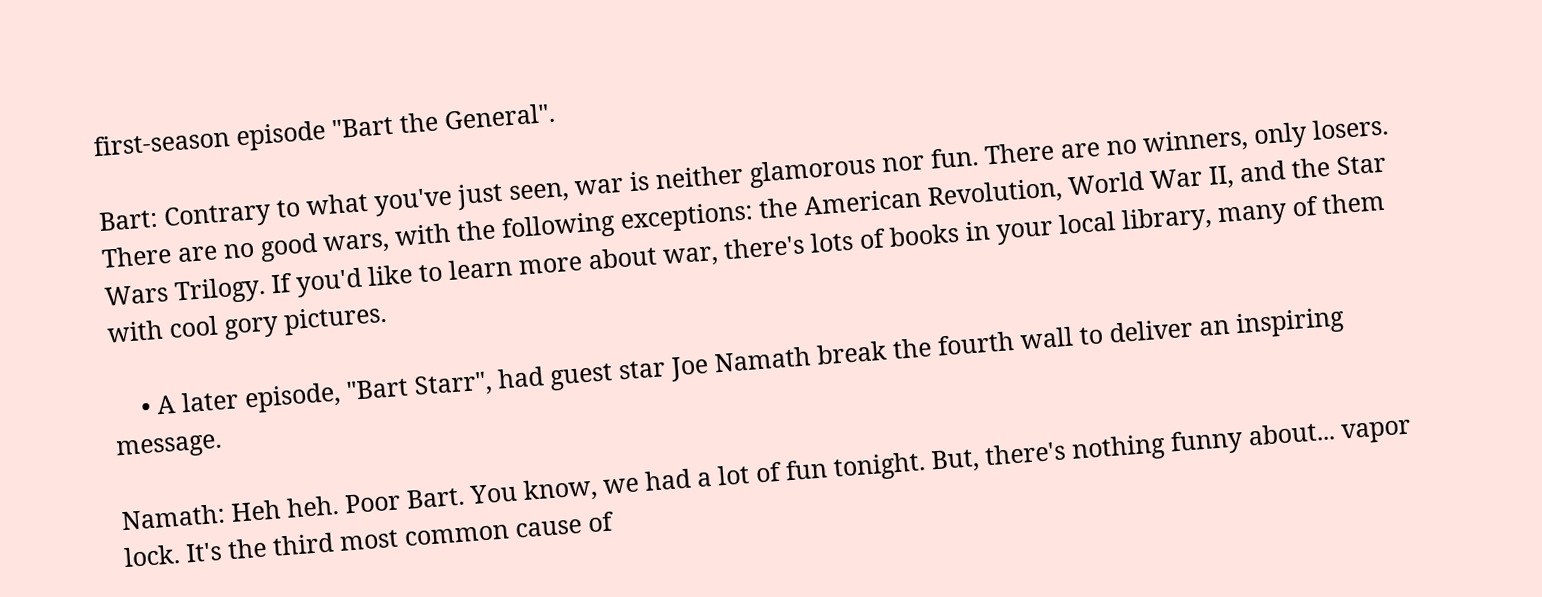first-season episode "Bart the General".

Bart: Contrary to what you've just seen, war is neither glamorous nor fun. There are no winners, only losers. There are no good wars, with the following exceptions: the American Revolution, World War II, and the Star Wars Trilogy. If you'd like to learn more about war, there's lots of books in your local library, many of them with cool gory pictures.

    • A later episode, "Bart Starr", had guest star Joe Namath break the fourth wall to deliver an inspiring message.

Namath: Heh heh. Poor Bart. You know, we had a lot of fun tonight. But, there's nothing funny about... vapor lock. It's the third most common cause of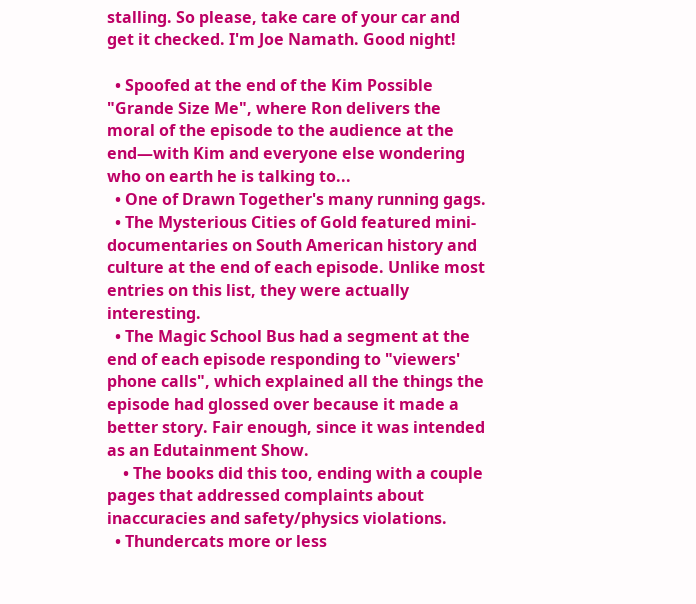stalling. So please, take care of your car and get it checked. I'm Joe Namath. Good night!

  • Spoofed at the end of the Kim Possible "Grande Size Me", where Ron delivers the moral of the episode to the audience at the end—with Kim and everyone else wondering who on earth he is talking to...
  • One of Drawn Together's many running gags.
  • The Mysterious Cities of Gold featured mini-documentaries on South American history and culture at the end of each episode. Unlike most entries on this list, they were actually interesting.
  • The Magic School Bus had a segment at the end of each episode responding to "viewers' phone calls", which explained all the things the episode had glossed over because it made a better story. Fair enough, since it was intended as an Edutainment Show.
    • The books did this too, ending with a couple pages that addressed complaints about inaccuracies and safety/physics violations.
  • Thundercats more or less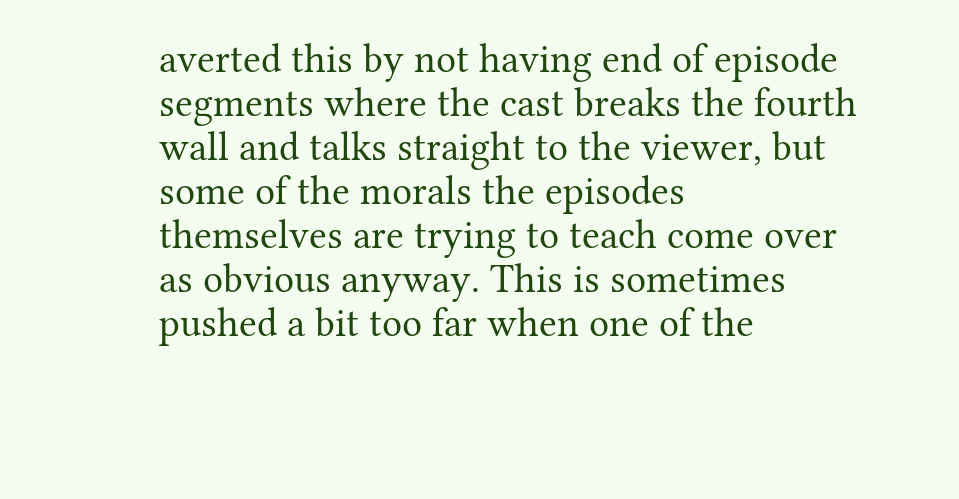averted this by not having end of episode segments where the cast breaks the fourth wall and talks straight to the viewer, but some of the morals the episodes themselves are trying to teach come over as obvious anyway. This is sometimes pushed a bit too far when one of the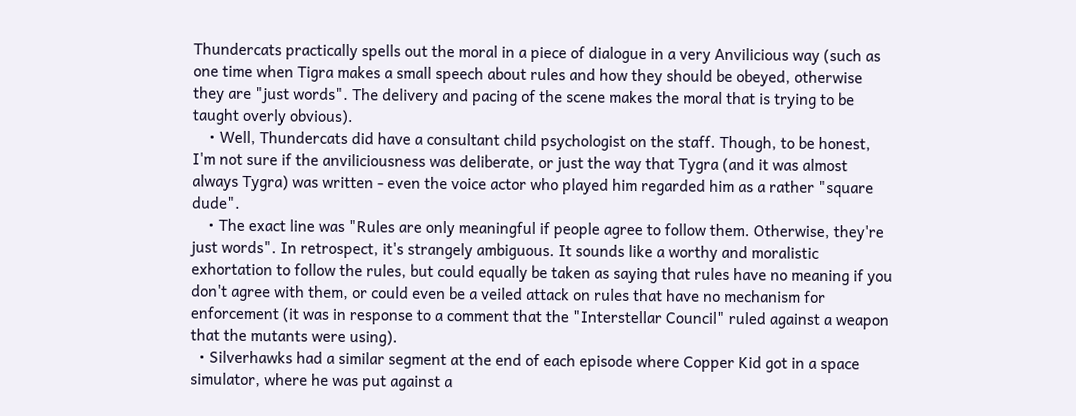Thundercats practically spells out the moral in a piece of dialogue in a very Anvilicious way (such as one time when Tigra makes a small speech about rules and how they should be obeyed, otherwise they are "just words". The delivery and pacing of the scene makes the moral that is trying to be taught overly obvious).
    • Well, Thundercats did have a consultant child psychologist on the staff. Though, to be honest, I'm not sure if the anviliciousness was deliberate, or just the way that Tygra (and it was almost always Tygra) was written - even the voice actor who played him regarded him as a rather "square dude".
    • The exact line was "Rules are only meaningful if people agree to follow them. Otherwise, they're just words". In retrospect, it's strangely ambiguous. It sounds like a worthy and moralistic exhortation to follow the rules, but could equally be taken as saying that rules have no meaning if you don't agree with them, or could even be a veiled attack on rules that have no mechanism for enforcement (it was in response to a comment that the "Interstellar Council" ruled against a weapon that the mutants were using).
  • Silverhawks had a similar segment at the end of each episode where Copper Kid got in a space simulator, where he was put against a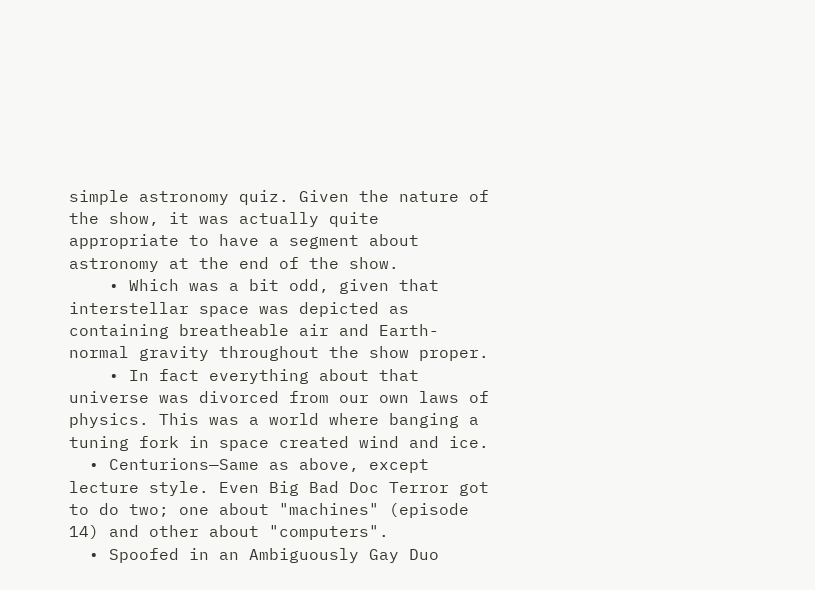simple astronomy quiz. Given the nature of the show, it was actually quite appropriate to have a segment about astronomy at the end of the show.
    • Which was a bit odd, given that interstellar space was depicted as containing breatheable air and Earth-normal gravity throughout the show proper.
    • In fact everything about that universe was divorced from our own laws of physics. This was a world where banging a tuning fork in space created wind and ice.
  • Centurions—Same as above, except lecture style. Even Big Bad Doc Terror got to do two; one about "machines" (episode 14) and other about "computers".
  • Spoofed in an Ambiguously Gay Duo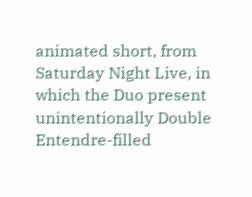animated short, from Saturday Night Live, in which the Duo present unintentionally Double Entendre-filled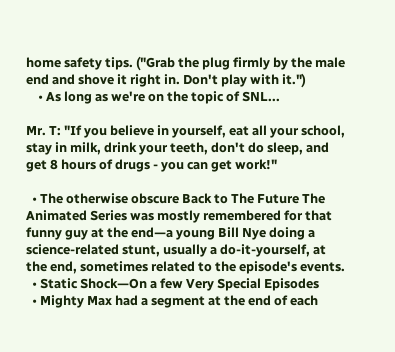home safety tips. ("Grab the plug firmly by the male end and shove it right in. Don't play with it.")
    • As long as we're on the topic of SNL...

Mr. T: "If you believe in yourself, eat all your school, stay in milk, drink your teeth, don't do sleep, and get 8 hours of drugs - you can get work!"

  • The otherwise obscure Back to The Future The Animated Series was mostly remembered for that funny guy at the end—a young Bill Nye doing a science-related stunt, usually a do-it-yourself, at the end, sometimes related to the episode's events.
  • Static Shock—On a few Very Special Episodes
  • Mighty Max had a segment at the end of each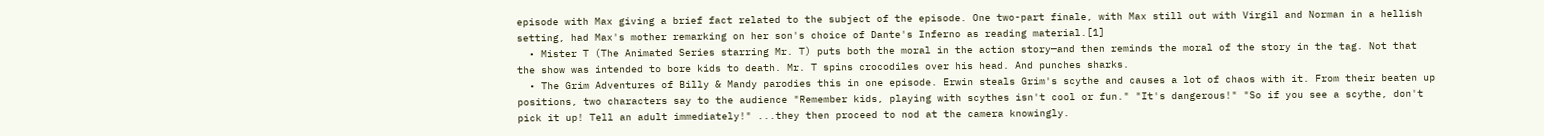episode with Max giving a brief fact related to the subject of the episode. One two-part finale, with Max still out with Virgil and Norman in a hellish setting, had Max's mother remarking on her son's choice of Dante's Inferno as reading material.[1]
  • Mister T (The Animated Series starring Mr. T) puts both the moral in the action story—and then reminds the moral of the story in the tag. Not that the show was intended to bore kids to death. Mr. T spins crocodiles over his head. And punches sharks.
  • The Grim Adventures of Billy & Mandy parodies this in one episode. Erwin steals Grim's scythe and causes a lot of chaos with it. From their beaten up positions, two characters say to the audience "Remember kids, playing with scythes isn't cool or fun." "It's dangerous!" "So if you see a scythe, don't pick it up! Tell an adult immediately!" ...they then proceed to nod at the camera knowingly.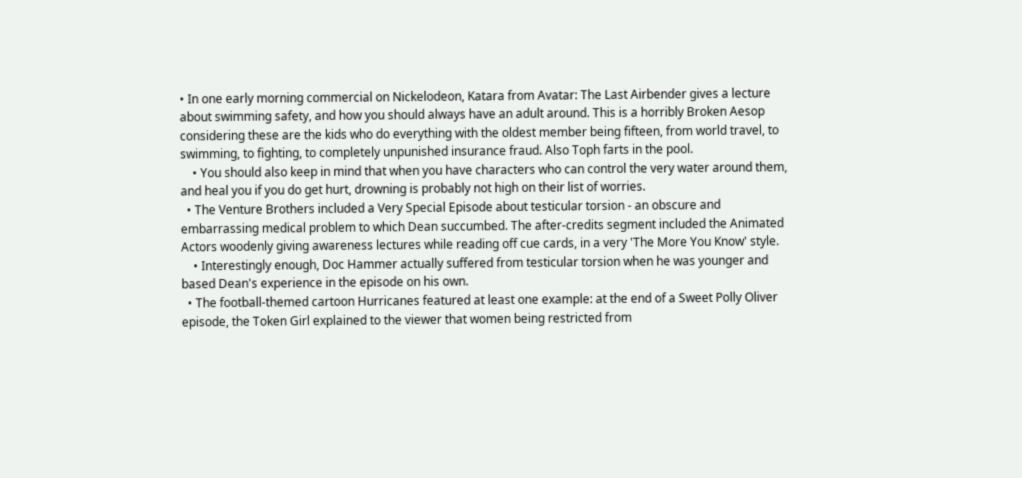• In one early morning commercial on Nickelodeon, Katara from Avatar: The Last Airbender gives a lecture about swimming safety, and how you should always have an adult around. This is a horribly Broken Aesop considering these are the kids who do everything with the oldest member being fifteen, from world travel, to swimming, to fighting, to completely unpunished insurance fraud. Also Toph farts in the pool.
    • You should also keep in mind that when you have characters who can control the very water around them, and heal you if you do get hurt, drowning is probably not high on their list of worries.
  • The Venture Brothers included a Very Special Episode about testicular torsion - an obscure and embarrassing medical problem to which Dean succumbed. The after-credits segment included the Animated Actors woodenly giving awareness lectures while reading off cue cards, in a very 'The More You Know' style.
    • Interestingly enough, Doc Hammer actually suffered from testicular torsion when he was younger and based Dean's experience in the episode on his own.
  • The football-themed cartoon Hurricanes featured at least one example: at the end of a Sweet Polly Oliver episode, the Token Girl explained to the viewer that women being restricted from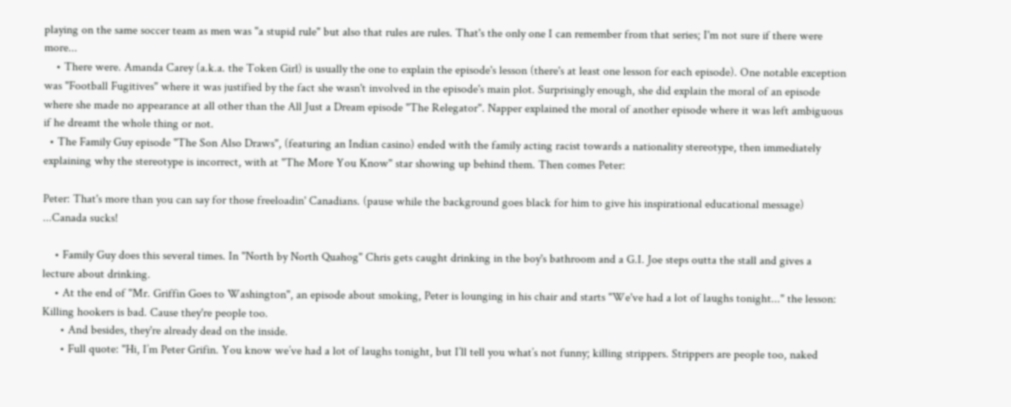playing on the same soccer team as men was "a stupid rule" but also that rules are rules. That's the only one I can remember from that series; I'm not sure if there were more...
    • There were. Amanda Carey (a.k.a. the Token Girl) is usually the one to explain the episode's lesson (there's at least one lesson for each episode). One notable exception was "Football Fugitives" where it was justified by the fact she wasn't involved in the episode's main plot. Surprisingly enough, she did explain the moral of an episode where she made no appearance at all other than the All Just a Dream episode "The Relegator". Napper explained the moral of another episode where it was left ambiguous if he dreamt the whole thing or not.
  • The Family Guy episode "The Son Also Draws", (featuring an Indian casino) ended with the family acting racist towards a nationality stereotype, then immediately explaining why the stereotype is incorrect, with at "The More You Know" star showing up behind them. Then comes Peter:

Peter: That's more than you can say for those freeloadin' Canadians. (pause while the background goes black for him to give his inspirational educational message) ...Canada sucks!

    • Family Guy does this several times. In "North by North Quahog" Chris gets caught drinking in the boy's bathroom and a G.I. Joe steps outta the stall and gives a lecture about drinking.
    • At the end of "Mr. Griffin Goes to Washington", an episode about smoking, Peter is lounging in his chair and starts "We've had a lot of laughs tonight..." the lesson: Killing hookers is bad. Cause they're people too.
      • And besides, they're already dead on the inside.
      • Full quote: "Hi, I’m Peter Grifin. You know we’ve had a lot of laughs tonight, but I’ll tell you what’s not funny; killing strippers. Strippers are people too, naked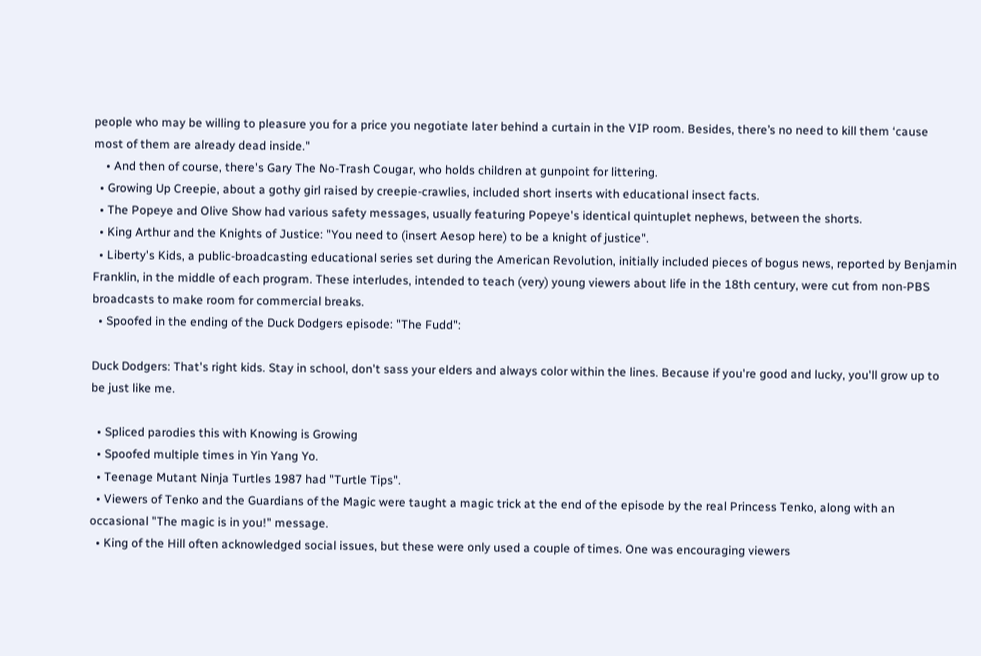people who may be willing to pleasure you for a price you negotiate later behind a curtain in the VIP room. Besides, there’s no need to kill them ‘cause most of them are already dead inside."
    • And then of course, there's Gary The No-Trash Cougar, who holds children at gunpoint for littering.
  • Growing Up Creepie, about a gothy girl raised by creepie-crawlies, included short inserts with educational insect facts.
  • The Popeye and Olive Show had various safety messages, usually featuring Popeye's identical quintuplet nephews, between the shorts.
  • King Arthur and the Knights of Justice: "You need to (insert Aesop here) to be a knight of justice".
  • Liberty's Kids, a public-broadcasting educational series set during the American Revolution, initially included pieces of bogus news, reported by Benjamin Franklin, in the middle of each program. These interludes, intended to teach (very) young viewers about life in the 18th century, were cut from non-PBS broadcasts to make room for commercial breaks.
  • Spoofed in the ending of the Duck Dodgers episode: "The Fudd":

Duck Dodgers: That's right kids. Stay in school, don't sass your elders and always color within the lines. Because if you're good and lucky, you'll grow up to be just like me.

  • Spliced parodies this with Knowing is Growing
  • Spoofed multiple times in Yin Yang Yo.
  • Teenage Mutant Ninja Turtles 1987 had "Turtle Tips".
  • Viewers of Tenko and the Guardians of the Magic were taught a magic trick at the end of the episode by the real Princess Tenko, along with an occasional "The magic is in you!" message.
  • King of the Hill often acknowledged social issues, but these were only used a couple of times. One was encouraging viewers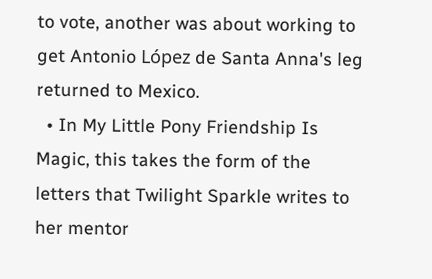to vote, another was about working to get Antonio López de Santa Anna's leg returned to Mexico.
  • In My Little Pony Friendship Is Magic, this takes the form of the letters that Twilight Sparkle writes to her mentor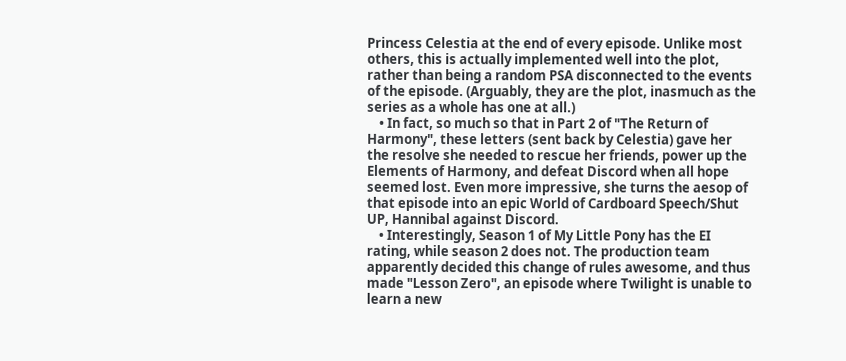Princess Celestia at the end of every episode. Unlike most others, this is actually implemented well into the plot, rather than being a random PSA disconnected to the events of the episode. (Arguably, they are the plot, inasmuch as the series as a whole has one at all.)
    • In fact, so much so that in Part 2 of "The Return of Harmony", these letters (sent back by Celestia) gave her the resolve she needed to rescue her friends, power up the Elements of Harmony, and defeat Discord when all hope seemed lost. Even more impressive, she turns the aesop of that episode into an epic World of Cardboard Speech/Shut UP, Hannibal against Discord.
    • Interestingly, Season 1 of My Little Pony has the EI rating, while season 2 does not. The production team apparently decided this change of rules awesome, and thus made "Lesson Zero", an episode where Twilight is unable to learn a new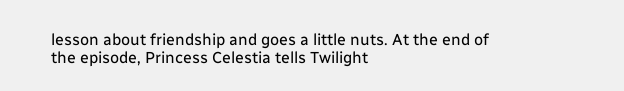lesson about friendship and goes a little nuts. At the end of the episode, Princess Celestia tells Twilight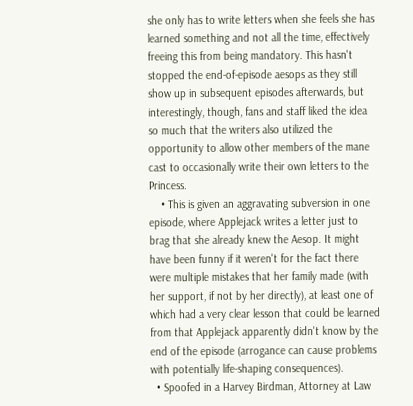she only has to write letters when she feels she has learned something and not all the time, effectively freeing this from being mandatory. This hasn't stopped the end-of-episode aesops as they still show up in subsequent episodes afterwards, but interestingly, though, fans and staff liked the idea so much that the writers also utilized the opportunity to allow other members of the mane cast to occasionally write their own letters to the Princess.
    • This is given an aggravating subversion in one episode, where Applejack writes a letter just to brag that she already knew the Aesop. It might have been funny if it weren't for the fact there were multiple mistakes that her family made (with her support, if not by her directly), at least one of which had a very clear lesson that could be learned from that Applejack apparently didn't know by the end of the episode (arrogance can cause problems with potentially life-shaping consequences).
  • Spoofed in a Harvey Birdman, Attorney at Law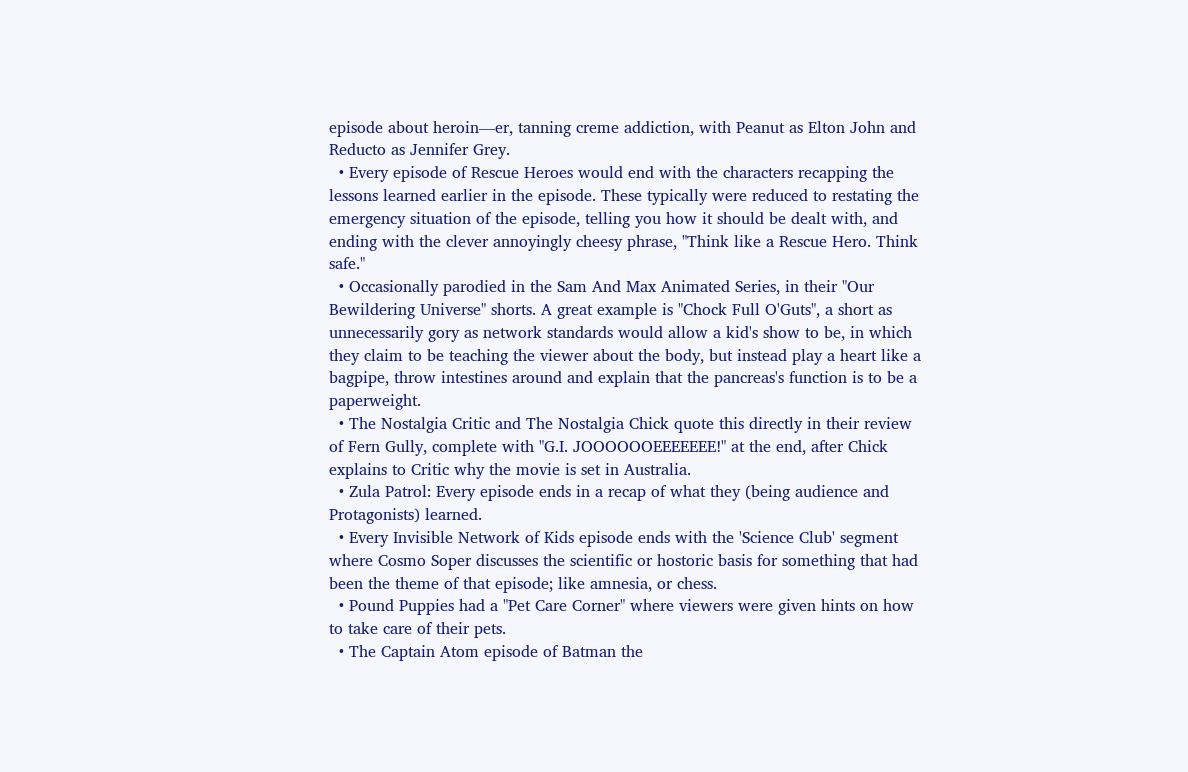episode about heroin—er, tanning creme addiction, with Peanut as Elton John and Reducto as Jennifer Grey.
  • Every episode of Rescue Heroes would end with the characters recapping the lessons learned earlier in the episode. These typically were reduced to restating the emergency situation of the episode, telling you how it should be dealt with, and ending with the clever annoyingly cheesy phrase, "Think like a Rescue Hero. Think safe."
  • Occasionally parodied in the Sam And Max Animated Series, in their "Our Bewildering Universe" shorts. A great example is "Chock Full O'Guts", a short as unnecessarily gory as network standards would allow a kid's show to be, in which they claim to be teaching the viewer about the body, but instead play a heart like a bagpipe, throw intestines around and explain that the pancreas's function is to be a paperweight.
  • The Nostalgia Critic and The Nostalgia Chick quote this directly in their review of Fern Gully, complete with "G.I. JOOOOOOEEEEEEE!" at the end, after Chick explains to Critic why the movie is set in Australia.
  • Zula Patrol: Every episode ends in a recap of what they (being audience and Protagonists) learned.
  • Every Invisible Network of Kids episode ends with the 'Science Club' segment where Cosmo Soper discusses the scientific or hostoric basis for something that had been the theme of that episode; like amnesia, or chess.
  • Pound Puppies had a "Pet Care Corner" where viewers were given hints on how to take care of their pets.
  • The Captain Atom episode of Batman the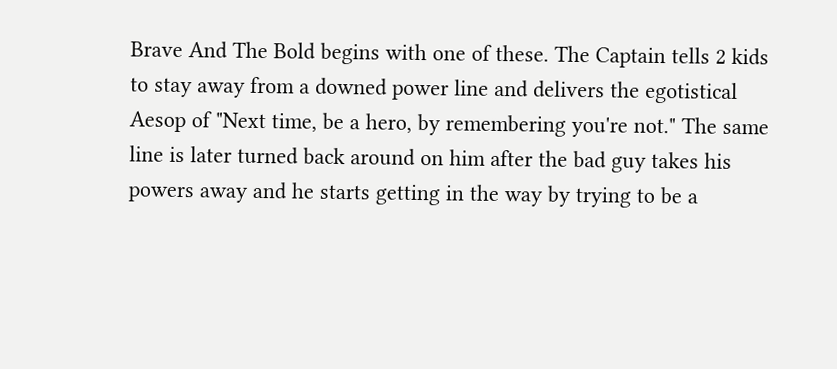Brave And The Bold begins with one of these. The Captain tells 2 kids to stay away from a downed power line and delivers the egotistical Aesop of "Next time, be a hero, by remembering you're not." The same line is later turned back around on him after the bad guy takes his powers away and he starts getting in the way by trying to be a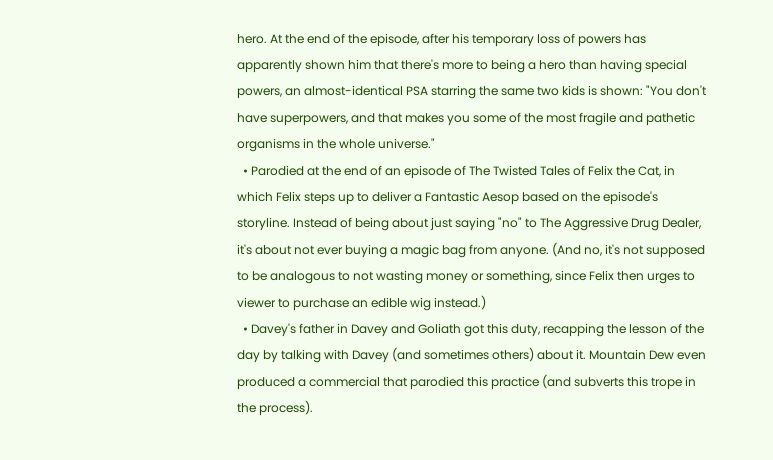hero. At the end of the episode, after his temporary loss of powers has apparently shown him that there's more to being a hero than having special powers, an almost-identical PSA starring the same two kids is shown: "You don't have superpowers, and that makes you some of the most fragile and pathetic organisms in the whole universe."
  • Parodied at the end of an episode of The Twisted Tales of Felix the Cat, in which Felix steps up to deliver a Fantastic Aesop based on the episode's storyline. Instead of being about just saying "no" to The Aggressive Drug Dealer, it's about not ever buying a magic bag from anyone. (And no, it's not supposed to be analogous to not wasting money or something, since Felix then urges to viewer to purchase an edible wig instead.)
  • Davey's father in Davey and Goliath got this duty, recapping the lesson of the day by talking with Davey (and sometimes others) about it. Mountain Dew even produced a commercial that parodied this practice (and subverts this trope in the process).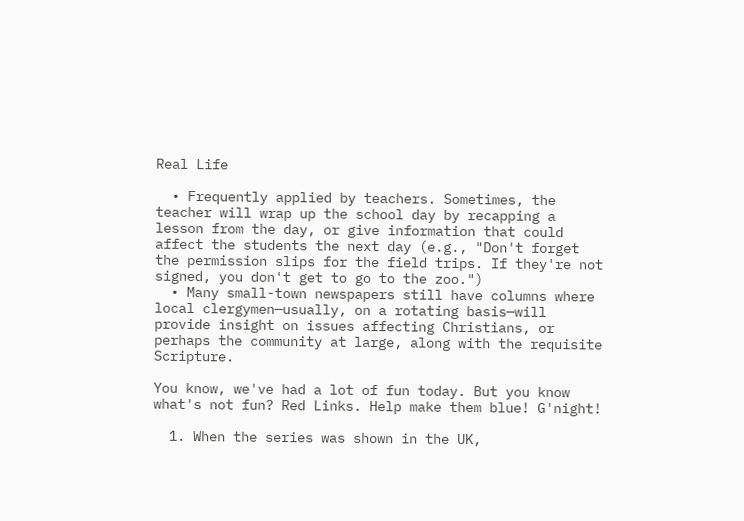Real Life

  • Frequently applied by teachers. Sometimes, the teacher will wrap up the school day by recapping a lesson from the day, or give information that could affect the students the next day (e.g., "Don't forget the permission slips for the field trips. If they're not signed, you don't get to go to the zoo.")
  • Many small-town newspapers still have columns where local clergymen—usually, on a rotating basis—will provide insight on issues affecting Christians, or perhaps the community at large, along with the requisite Scripture.

You know, we've had a lot of fun today. But you know what's not fun? Red Links. Help make them blue! G'night!

  1. When the series was shown in the UK,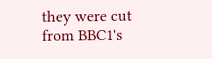they were cut from BBC1's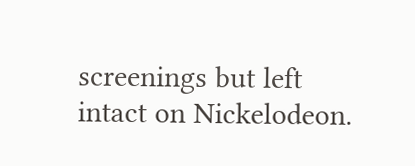screenings but left intact on Nickelodeon.